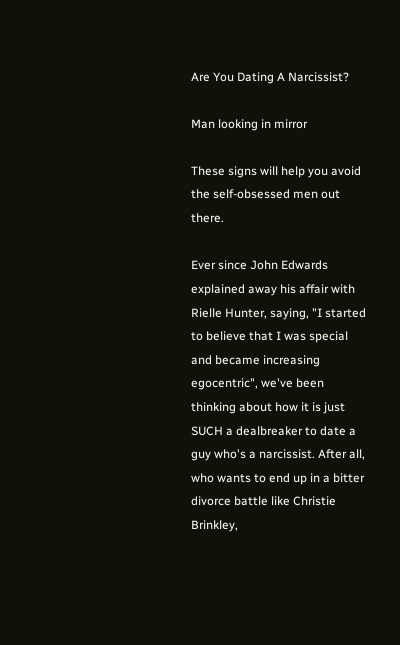Are You Dating A Narcissist?

Man looking in mirror

These signs will help you avoid the self-obsessed men out there.

Ever since John Edwards explained away his affair with Rielle Hunter, saying, "I started to believe that I was special and became increasing egocentric", we've been thinking about how it is just SUCH a dealbreaker to date a guy who's a narcissist. After all, who wants to end up in a bitter divorce battle like Christie Brinkley,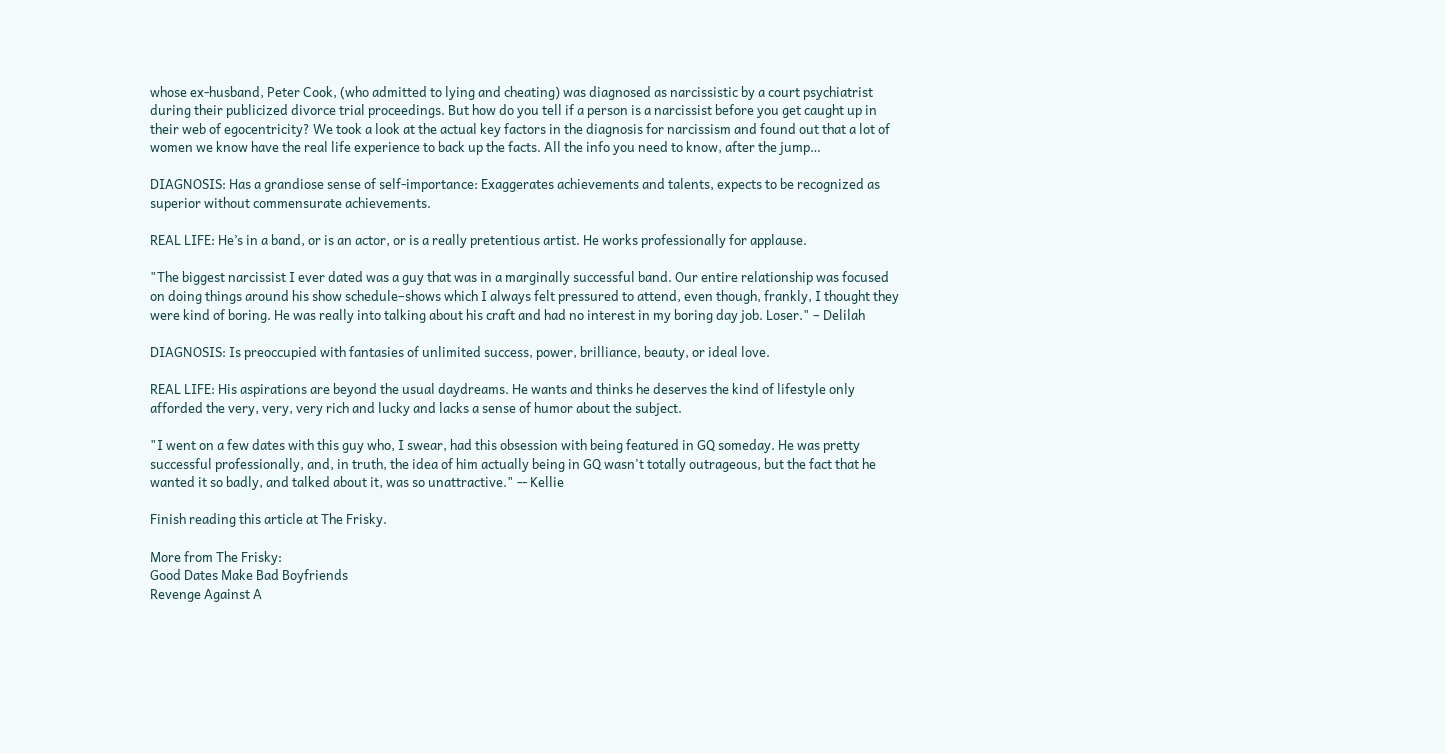whose ex-husband, Peter Cook, (who admitted to lying and cheating) was diagnosed as narcissistic by a court psychiatrist during their publicized divorce trial proceedings. But how do you tell if a person is a narcissist before you get caught up in their web of egocentricity? We took a look at the actual key factors in the diagnosis for narcissism and found out that a lot of women we know have the real life experience to back up the facts. All the info you need to know, after the jump…

DIAGNOSIS: Has a grandiose sense of self-importance: Exaggerates achievements and talents, expects to be recognized as superior without commensurate achievements.

REAL LIFE: He’s in a band, or is an actor, or is a really pretentious artist. He works professionally for applause.

"The biggest narcissist I ever dated was a guy that was in a marginally successful band. Our entire relationship was focused on doing things around his show schedule–shows which I always felt pressured to attend, even though, frankly, I thought they were kind of boring. He was really into talking about his craft and had no interest in my boring day job. Loser." – Delilah

DIAGNOSIS: Is preoccupied with fantasies of unlimited success, power, brilliance, beauty, or ideal love.

REAL LIFE: His aspirations are beyond the usual daydreams. He wants and thinks he deserves the kind of lifestyle only afforded the very, very, very rich and lucky and lacks a sense of humor about the subject.

"I went on a few dates with this guy who, I swear, had this obsession with being featured in GQ someday. He was pretty successful professionally, and, in truth, the idea of him actually being in GQ wasn't totally outrageous, but the fact that he wanted it so badly, and talked about it, was so unattractive." -- Kellie

Finish reading this article at The Frisky.

More from The Frisky:
Good Dates Make Bad Boyfriends
Revenge Against A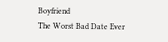Boyfriend
The Worst Bad Date Ever